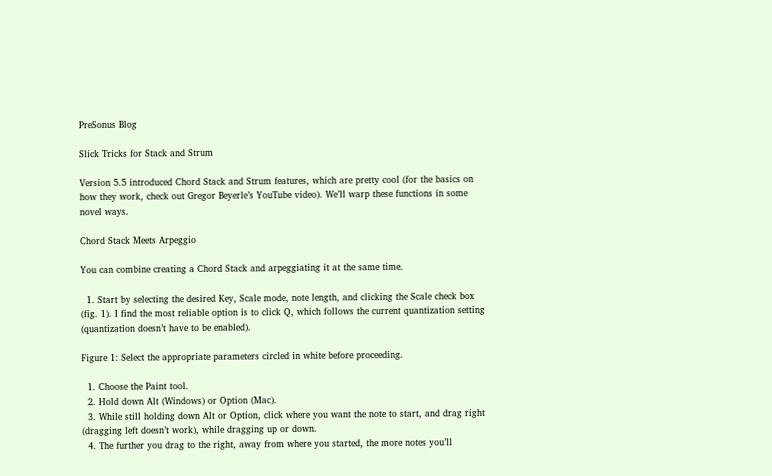PreSonus Blog

Slick Tricks for Stack and Strum

Version 5.5 introduced Chord Stack and Strum features, which are pretty cool (for the basics on how they work, check out Gregor Beyerle’s YouTube video). We’ll warp these functions in some novel ways.

Chord Stack Meets Arpeggio

You can combine creating a Chord Stack and arpeggiating it at the same time.

  1. Start by selecting the desired Key, Scale mode, note length, and clicking the Scale check box (fig. 1). I find the most reliable option is to click Q, which follows the current quantization setting (quantization doesn’t have to be enabled).

Figure 1: Select the appropriate parameters circled in white before proceeding.

  1. Choose the Paint tool.
  2. Hold down Alt (Windows) or Option (Mac).
  3. While still holding down Alt or Option, click where you want the note to start, and drag right (dragging left doesn’t work), while dragging up or down.
  4. The further you drag to the right, away from where you started, the more notes you’ll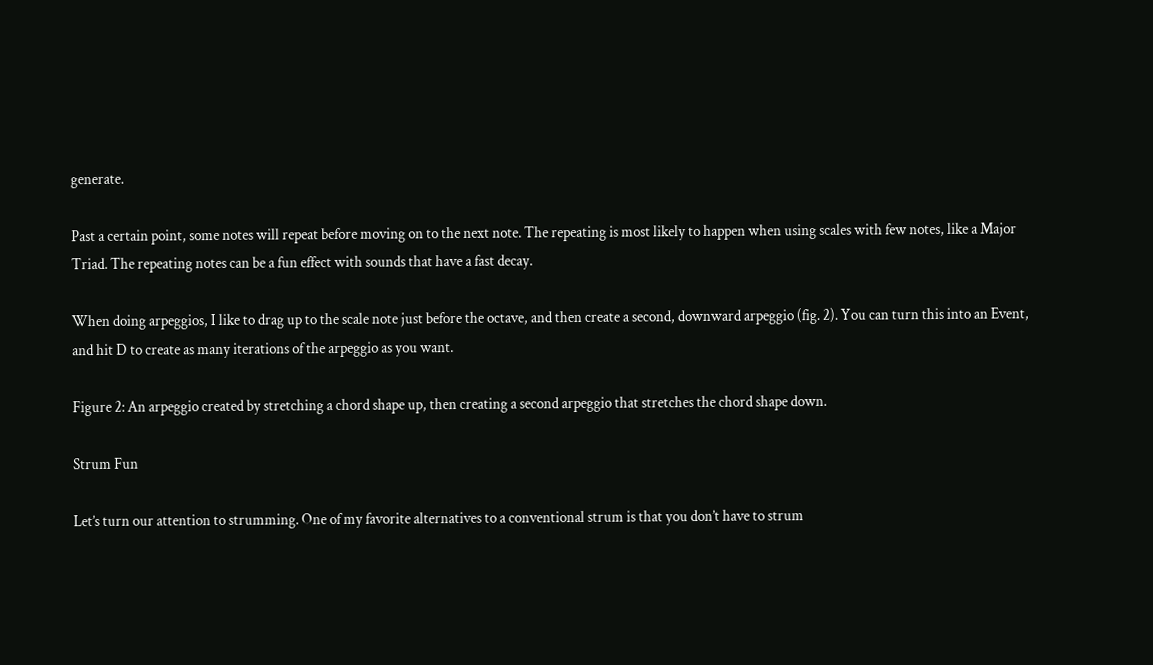generate.

Past a certain point, some notes will repeat before moving on to the next note. The repeating is most likely to happen when using scales with few notes, like a Major Triad. The repeating notes can be a fun effect with sounds that have a fast decay.

When doing arpeggios, I like to drag up to the scale note just before the octave, and then create a second, downward arpeggio (fig. 2). You can turn this into an Event, and hit D to create as many iterations of the arpeggio as you want.

Figure 2: An arpeggio created by stretching a chord shape up, then creating a second arpeggio that stretches the chord shape down.

Strum Fun

Let’s turn our attention to strumming. One of my favorite alternatives to a conventional strum is that you don’t have to strum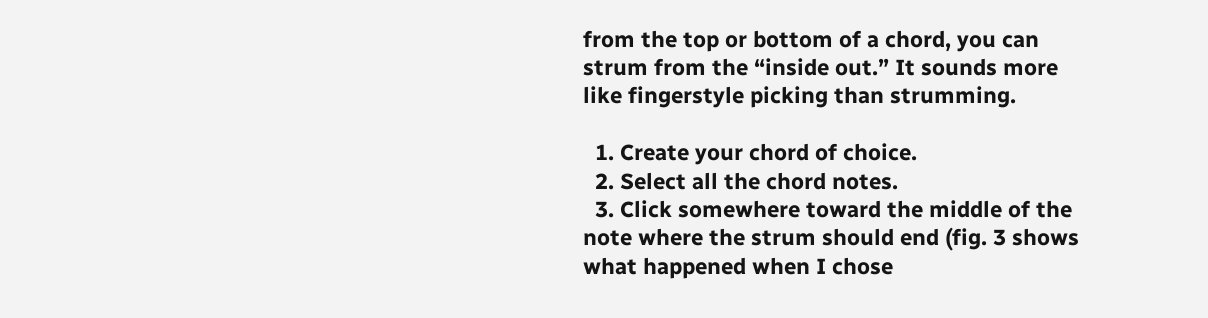from the top or bottom of a chord, you can strum from the “inside out.” It sounds more like fingerstyle picking than strumming.

  1. Create your chord of choice.
  2. Select all the chord notes.
  3. Click somewhere toward the middle of the note where the strum should end (fig. 3 shows what happened when I chose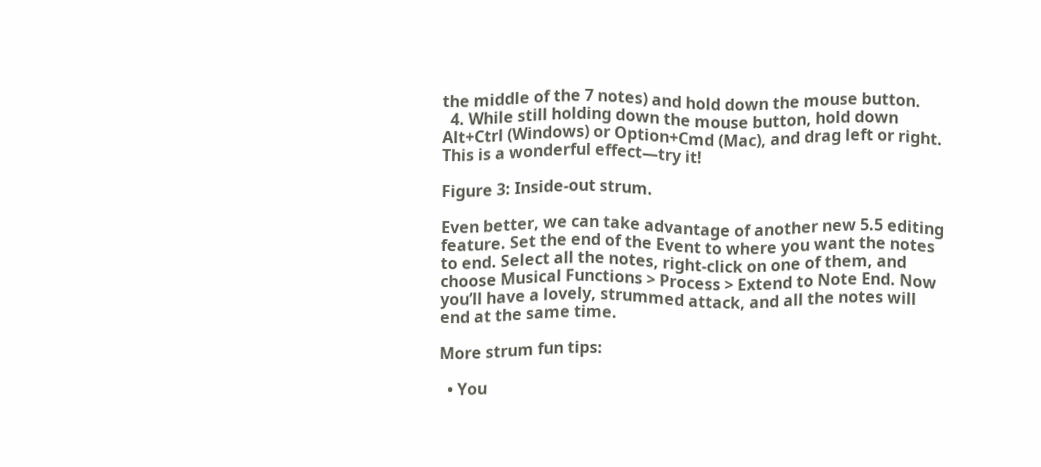the middle of the 7 notes) and hold down the mouse button.
  4. While still holding down the mouse button, hold down Alt+Ctrl (Windows) or Option+Cmd (Mac), and drag left or right. This is a wonderful effect—try it!

Figure 3: Inside-out strum.

Even better, we can take advantage of another new 5.5 editing feature. Set the end of the Event to where you want the notes to end. Select all the notes, right-click on one of them, and choose Musical Functions > Process > Extend to Note End. Now you’ll have a lovely, strummed attack, and all the notes will end at the same time.

More strum fun tips:

  • You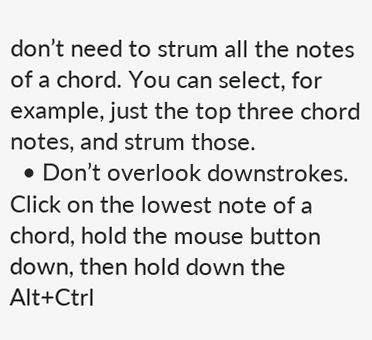don’t need to strum all the notes of a chord. You can select, for example, just the top three chord notes, and strum those.
  • Don’t overlook downstrokes. Click on the lowest note of a chord, hold the mouse button down, then hold down the Alt+Ctrl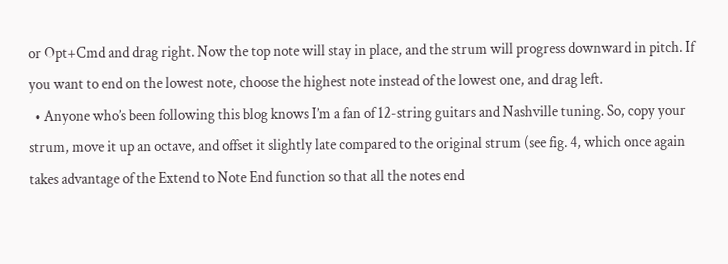or Opt+Cmd and drag right. Now the top note will stay in place, and the strum will progress downward in pitch. If you want to end on the lowest note, choose the highest note instead of the lowest one, and drag left.
  • Anyone who’s been following this blog knows I’m a fan of 12-string guitars and Nashville tuning. So, copy your strum, move it up an octave, and offset it slightly late compared to the original strum (see fig. 4, which once again takes advantage of the Extend to Note End function so that all the notes end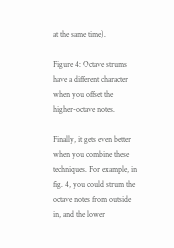at the same time).

Figure 4: Octave strums have a different character when you offset the higher-octave notes.

Finally, it gets even better when you combine these techniques. For example, in fig. 4, you could strum the octave notes from outside in, and the lower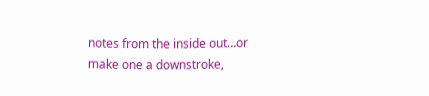notes from the inside out…or make one a downstroke,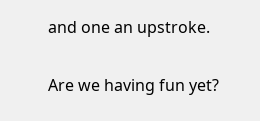and one an upstroke.

Are we having fun yet?